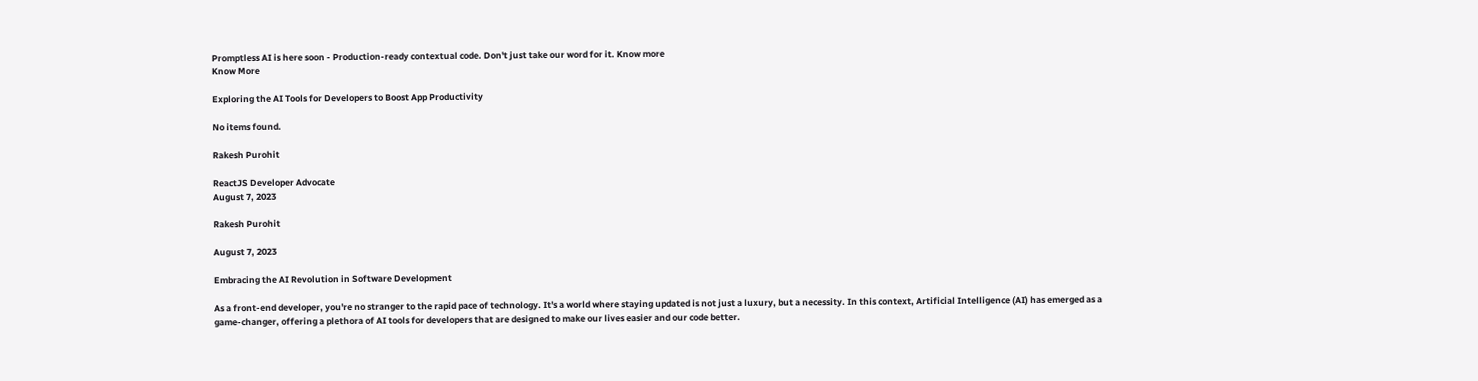Promptless AI is here soon - Production-ready contextual code. Don't just take our word for it. Know more
Know More

Exploring the AI Tools for Developers to Boost App Productivity

No items found.

Rakesh Purohit

ReactJS Developer Advocate
August 7, 2023

Rakesh Purohit

August 7, 2023

Embracing the AI Revolution in Software Development

As a front-end developer, you're no stranger to the rapid pace of technology. It's a world where staying updated is not just a luxury, but a necessity. In this context, Artificial Intelligence (AI) has emerged as a game-changer, offering a plethora of AI tools for developers that are designed to make our lives easier and our code better.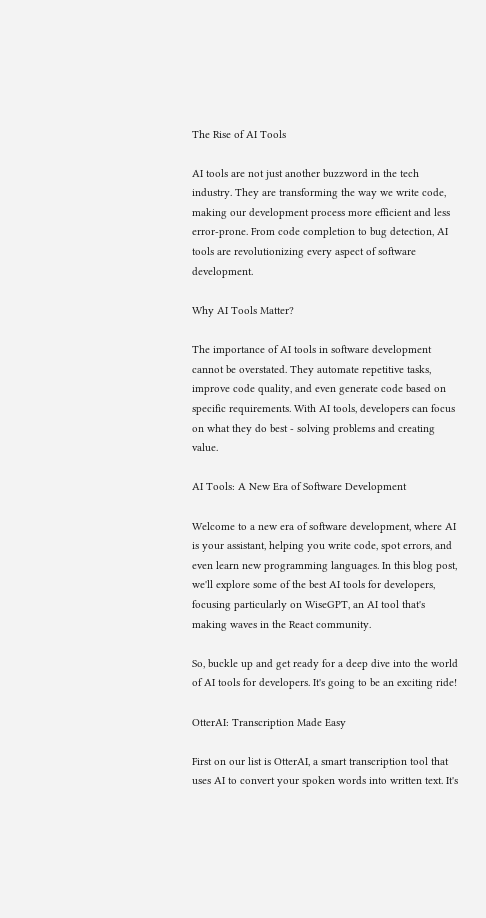The Rise of AI Tools

AI tools are not just another buzzword in the tech industry. They are transforming the way we write code, making our development process more efficient and less error-prone. From code completion to bug detection, AI tools are revolutionizing every aspect of software development.

Why AI Tools Matter?

The importance of AI tools in software development cannot be overstated. They automate repetitive tasks, improve code quality, and even generate code based on specific requirements. With AI tools, developers can focus on what they do best - solving problems and creating value.

AI Tools: A New Era of Software Development

Welcome to a new era of software development, where AI is your assistant, helping you write code, spot errors, and even learn new programming languages. In this blog post, we'll explore some of the best AI tools for developers, focusing particularly on WiseGPT, an AI tool that's making waves in the React community.

So, buckle up and get ready for a deep dive into the world of AI tools for developers. It's going to be an exciting ride!

OtterAI: Transcription Made Easy

First on our list is OtterAI, a smart transcription tool that uses AI to convert your spoken words into written text. It's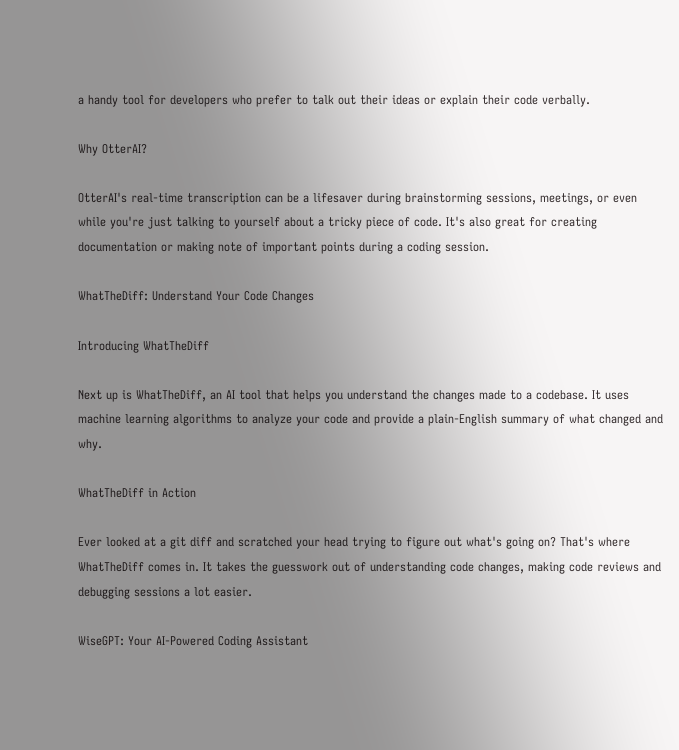a handy tool for developers who prefer to talk out their ideas or explain their code verbally.

Why OtterAI?

OtterAI's real-time transcription can be a lifesaver during brainstorming sessions, meetings, or even while you're just talking to yourself about a tricky piece of code. It's also great for creating documentation or making note of important points during a coding session.

WhatTheDiff: Understand Your Code Changes

Introducing WhatTheDiff

Next up is WhatTheDiff, an AI tool that helps you understand the changes made to a codebase. It uses machine learning algorithms to analyze your code and provide a plain-English summary of what changed and why.

WhatTheDiff in Action

Ever looked at a git diff and scratched your head trying to figure out what's going on? That's where WhatTheDiff comes in. It takes the guesswork out of understanding code changes, making code reviews and debugging sessions a lot easier.

WiseGPT: Your AI-Powered Coding Assistant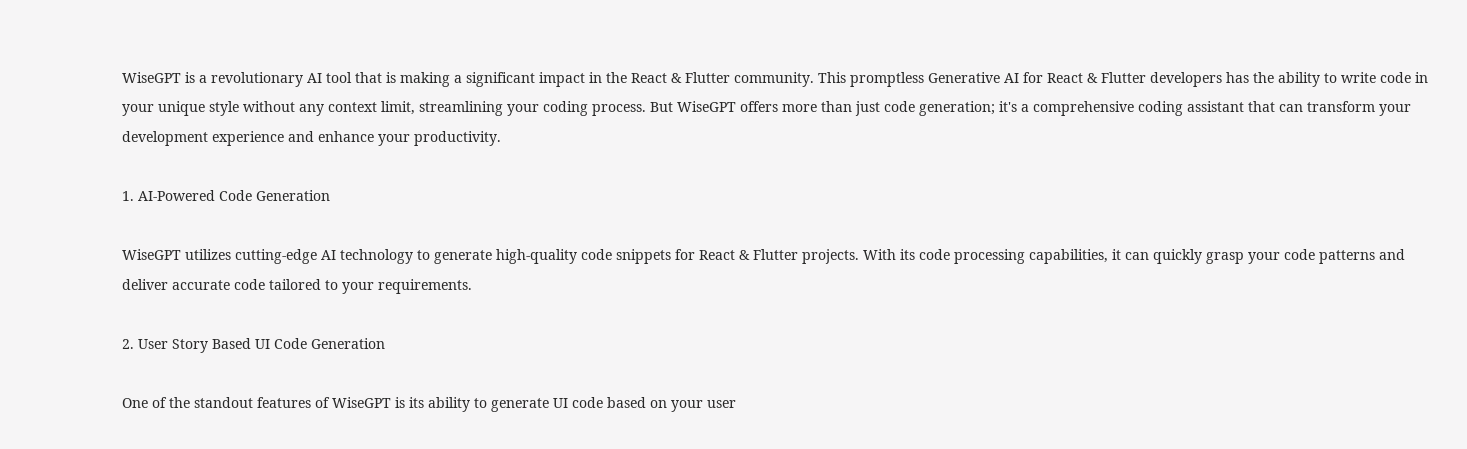WiseGPT is a revolutionary AI tool that is making a significant impact in the React & Flutter community. This promptless Generative AI for React & Flutter developers has the ability to write code in your unique style without any context limit, streamlining your coding process. But WiseGPT offers more than just code generation; it's a comprehensive coding assistant that can transform your development experience and enhance your productivity.

1. AI-Powered Code Generation

WiseGPT utilizes cutting-edge AI technology to generate high-quality code snippets for React & Flutter projects. With its code processing capabilities, it can quickly grasp your code patterns and deliver accurate code tailored to your requirements.

2. User Story Based UI Code Generation

One of the standout features of WiseGPT is its ability to generate UI code based on your user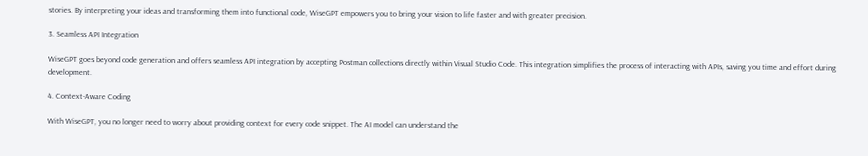stories. By interpreting your ideas and transforming them into functional code, WiseGPT empowers you to bring your vision to life faster and with greater precision.

3. Seamless API Integration

WiseGPT goes beyond code generation and offers seamless API integration by accepting Postman collections directly within Visual Studio Code. This integration simplifies the process of interacting with APIs, saving you time and effort during development.

4. Context-Aware Coding

With WiseGPT, you no longer need to worry about providing context for every code snippet. The AI model can understand the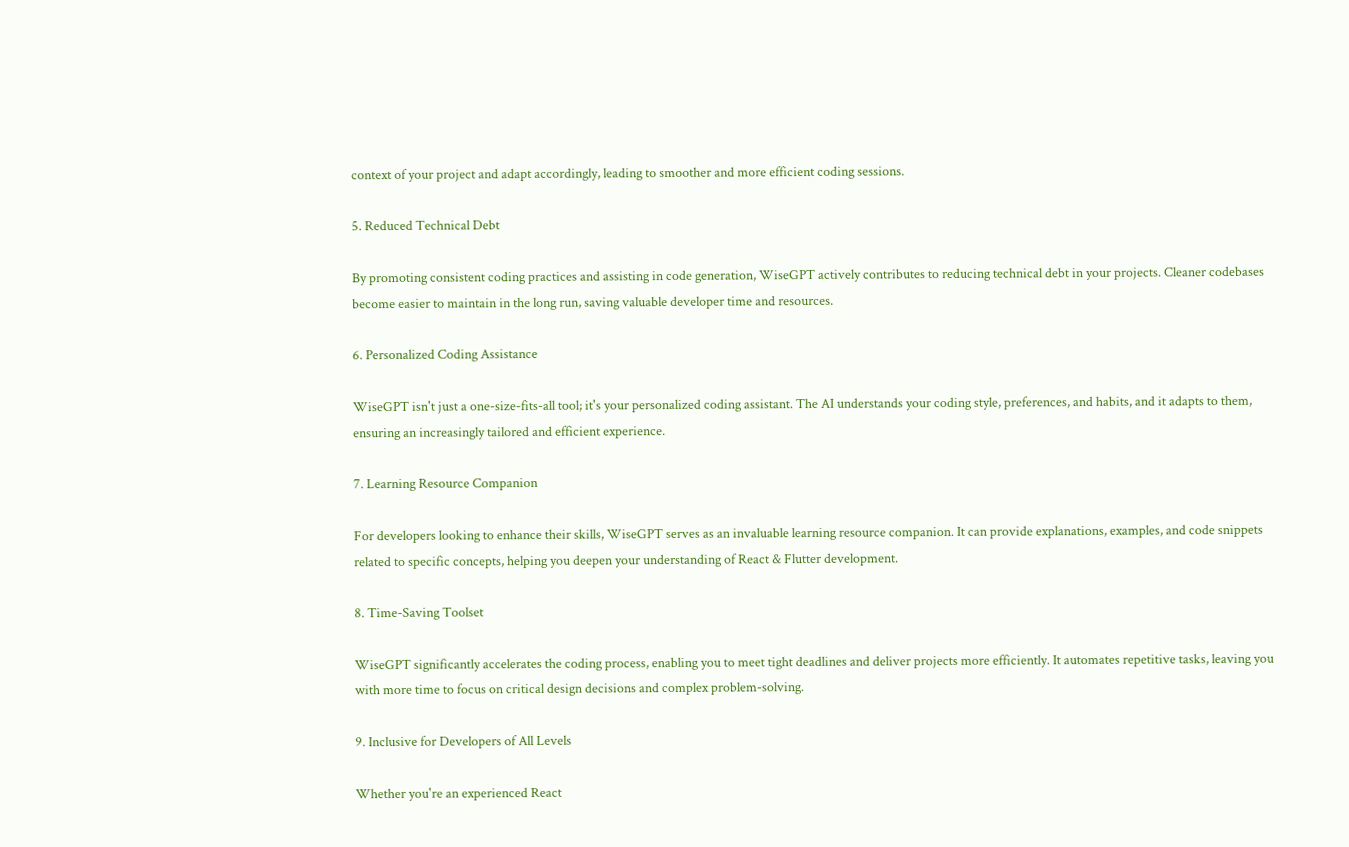context of your project and adapt accordingly, leading to smoother and more efficient coding sessions.

5. Reduced Technical Debt

By promoting consistent coding practices and assisting in code generation, WiseGPT actively contributes to reducing technical debt in your projects. Cleaner codebases become easier to maintain in the long run, saving valuable developer time and resources.

6. Personalized Coding Assistance

WiseGPT isn't just a one-size-fits-all tool; it's your personalized coding assistant. The AI understands your coding style, preferences, and habits, and it adapts to them, ensuring an increasingly tailored and efficient experience.

7. Learning Resource Companion

For developers looking to enhance their skills, WiseGPT serves as an invaluable learning resource companion. It can provide explanations, examples, and code snippets related to specific concepts, helping you deepen your understanding of React & Flutter development.

8. Time-Saving Toolset

WiseGPT significantly accelerates the coding process, enabling you to meet tight deadlines and deliver projects more efficiently. It automates repetitive tasks, leaving you with more time to focus on critical design decisions and complex problem-solving.

9. Inclusive for Developers of All Levels

Whether you're an experienced React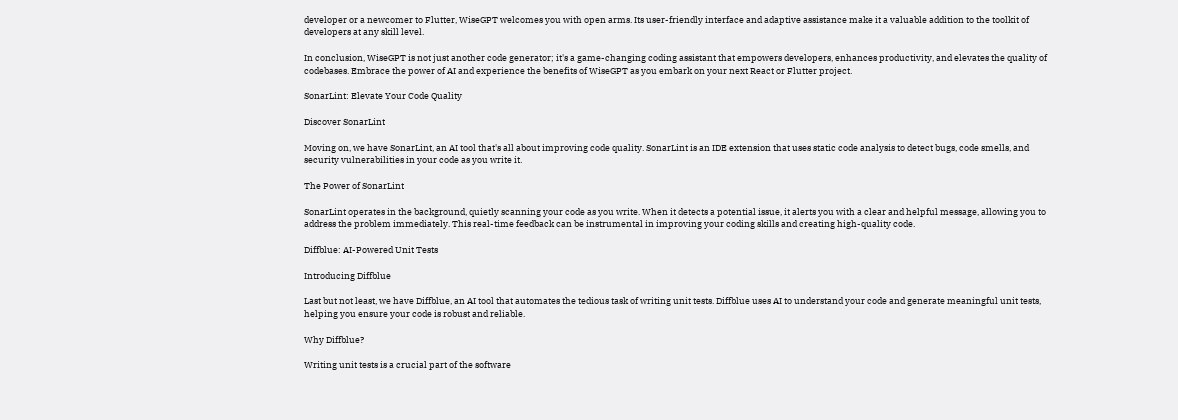developer or a newcomer to Flutter, WiseGPT welcomes you with open arms. Its user-friendly interface and adaptive assistance make it a valuable addition to the toolkit of developers at any skill level.

In conclusion, WiseGPT is not just another code generator; it's a game-changing coding assistant that empowers developers, enhances productivity, and elevates the quality of codebases. Embrace the power of AI and experience the benefits of WiseGPT as you embark on your next React or Flutter project.

SonarLint: Elevate Your Code Quality

Discover SonarLint

Moving on, we have SonarLint, an AI tool that's all about improving code quality. SonarLint is an IDE extension that uses static code analysis to detect bugs, code smells, and security vulnerabilities in your code as you write it.

The Power of SonarLint

SonarLint operates in the background, quietly scanning your code as you write. When it detects a potential issue, it alerts you with a clear and helpful message, allowing you to address the problem immediately. This real-time feedback can be instrumental in improving your coding skills and creating high-quality code.

Diffblue: AI-Powered Unit Tests

Introducing Diffblue

Last but not least, we have Diffblue, an AI tool that automates the tedious task of writing unit tests. Diffblue uses AI to understand your code and generate meaningful unit tests, helping you ensure your code is robust and reliable.

Why Diffblue?

Writing unit tests is a crucial part of the software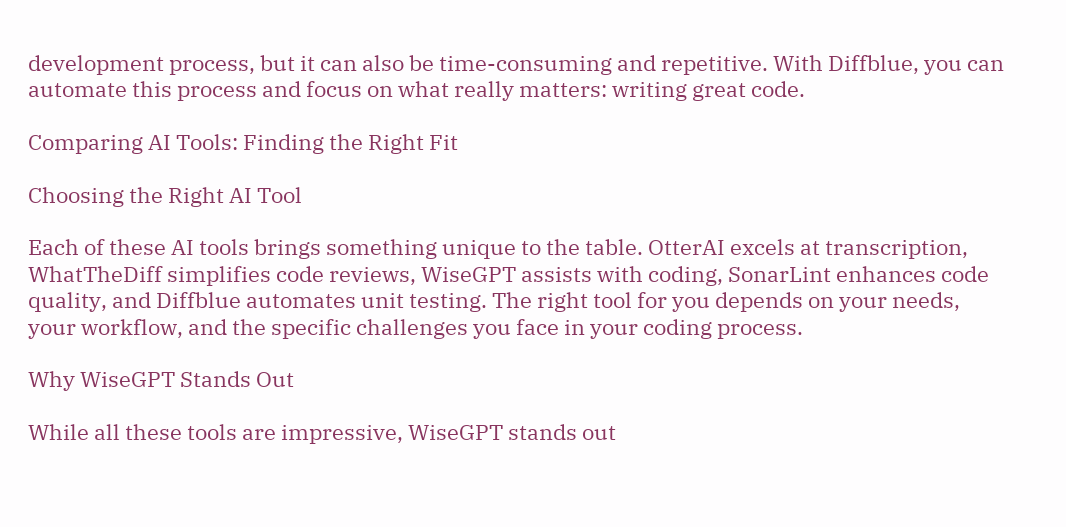development process, but it can also be time-consuming and repetitive. With Diffblue, you can automate this process and focus on what really matters: writing great code.

Comparing AI Tools: Finding the Right Fit

Choosing the Right AI Tool

Each of these AI tools brings something unique to the table. OtterAI excels at transcription, WhatTheDiff simplifies code reviews, WiseGPT assists with coding, SonarLint enhances code quality, and Diffblue automates unit testing. The right tool for you depends on your needs, your workflow, and the specific challenges you face in your coding process.

Why WiseGPT Stands Out

While all these tools are impressive, WiseGPT stands out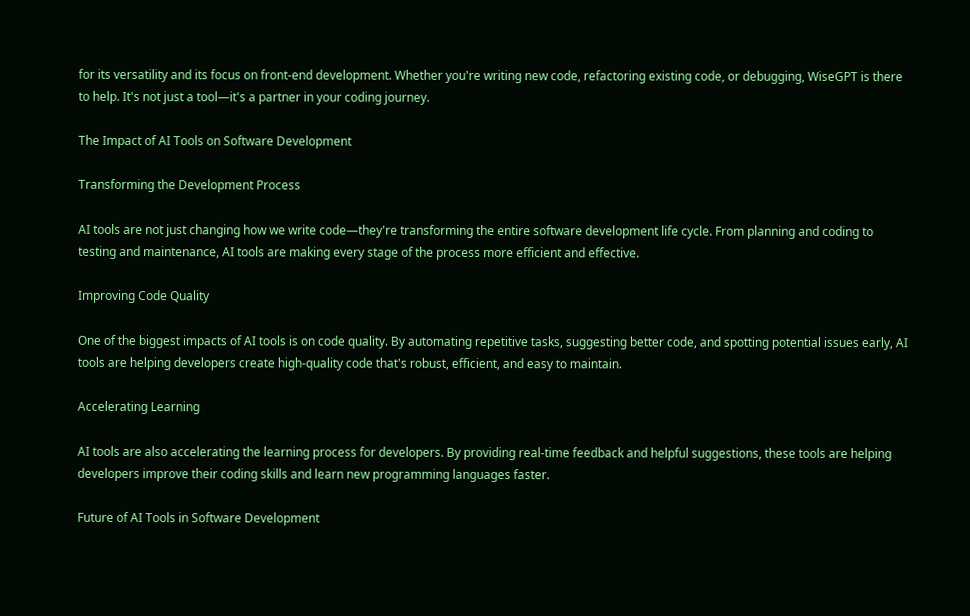for its versatility and its focus on front-end development. Whether you're writing new code, refactoring existing code, or debugging, WiseGPT is there to help. It's not just a tool—it's a partner in your coding journey.

The Impact of AI Tools on Software Development

Transforming the Development Process

AI tools are not just changing how we write code—they're transforming the entire software development life cycle. From planning and coding to testing and maintenance, AI tools are making every stage of the process more efficient and effective.

Improving Code Quality

One of the biggest impacts of AI tools is on code quality. By automating repetitive tasks, suggesting better code, and spotting potential issues early, AI tools are helping developers create high-quality code that's robust, efficient, and easy to maintain.

Accelerating Learning

AI tools are also accelerating the learning process for developers. By providing real-time feedback and helpful suggestions, these tools are helping developers improve their coding skills and learn new programming languages faster.

Future of AI Tools in Software Development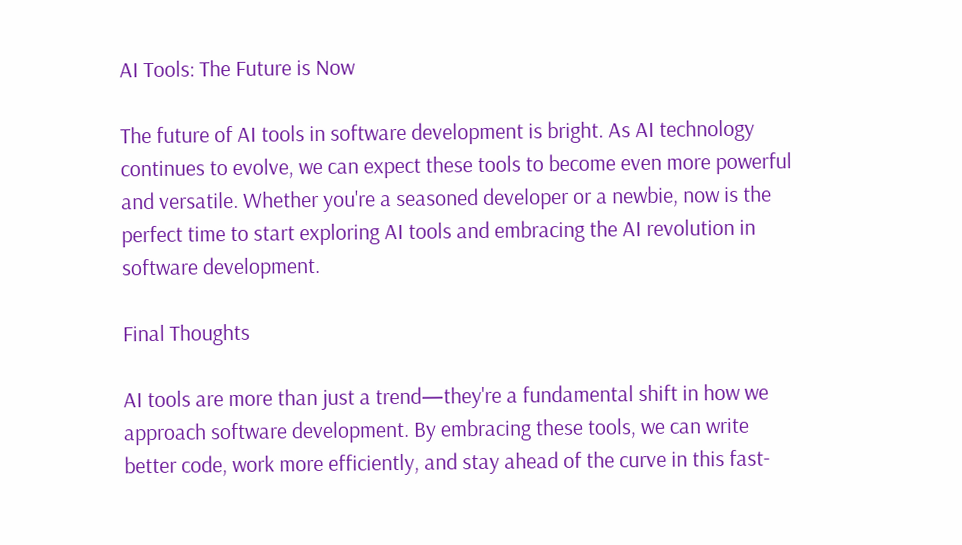AI Tools: The Future is Now

The future of AI tools in software development is bright. As AI technology continues to evolve, we can expect these tools to become even more powerful and versatile. Whether you're a seasoned developer or a newbie, now is the perfect time to start exploring AI tools and embracing the AI revolution in software development.

Final Thoughts

AI tools are more than just a trend—they're a fundamental shift in how we approach software development. By embracing these tools, we can write better code, work more efficiently, and stay ahead of the curve in this fast-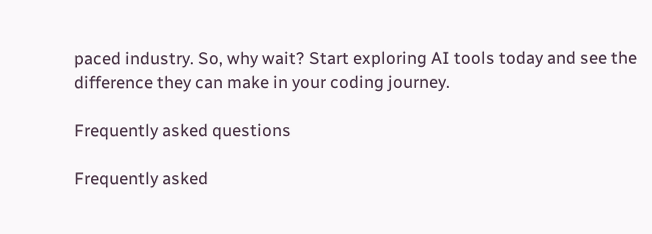paced industry. So, why wait? Start exploring AI tools today and see the difference they can make in your coding journey.

Frequently asked questions

Frequently asked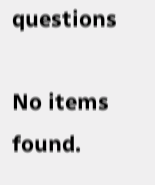questions

No items found.